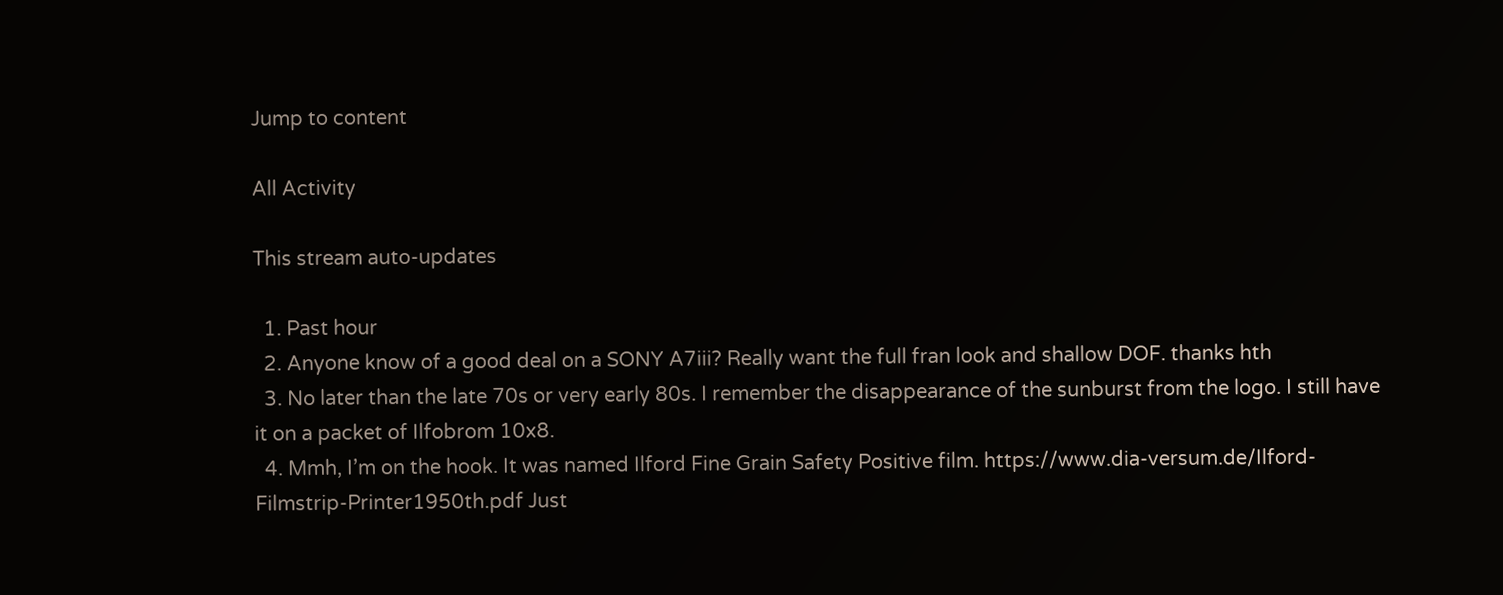Jump to content

All Activity

This stream auto-updates

  1. Past hour
  2. Anyone know of a good deal on a SONY A7iii? Really want the full fran look and shallow DOF. thanks hth
  3. No later than the late 70s or very early 80s. I remember the disappearance of the sunburst from the logo. I still have it on a packet of Ilfobrom 10x8.
  4. Mmh, I’m on the hook. It was named Ilford Fine Grain Safety Positive film. https://www.dia-versum.de/Ilford-Filmstrip-Printer1950th.pdf Just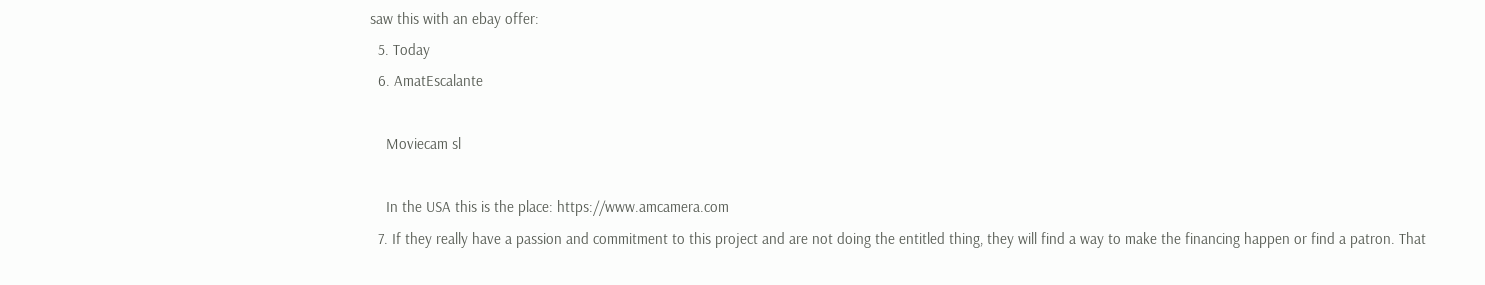saw this with an ebay offer:
  5. Today
  6. AmatEscalante

    Moviecam sl

    In the USA this is the place: https://www.amcamera.com
  7. If they really have a passion and commitment to this project and are not doing the entitled thing, they will find a way to make the financing happen or find a patron. That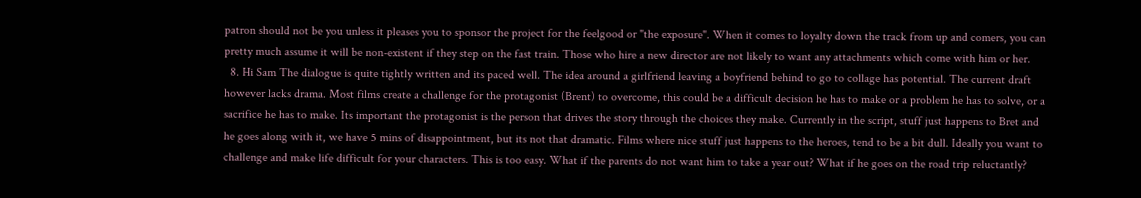patron should not be you unless it pleases you to sponsor the project for the feelgood or "the exposure". When it comes to loyalty down the track from up and comers, you can pretty much assume it will be non-existent if they step on the fast train. Those who hire a new director are not likely to want any attachments which come with him or her.
  8. Hi Sam The dialogue is quite tightly written and its paced well. The idea around a girlfriend leaving a boyfriend behind to go to collage has potential. The current draft however lacks drama. Most films create a challenge for the protagonist (Brent) to overcome, this could be a difficult decision he has to make or a problem he has to solve, or a sacrifice he has to make. Its important the protagonist is the person that drives the story through the choices they make. Currently in the script, stuff just happens to Bret and he goes along with it, we have 5 mins of disappointment, but its not that dramatic. Films where nice stuff just happens to the heroes, tend to be a bit dull. Ideally you want to challenge and make life difficult for your characters. This is too easy. What if the parents do not want him to take a year out? What if he goes on the road trip reluctantly?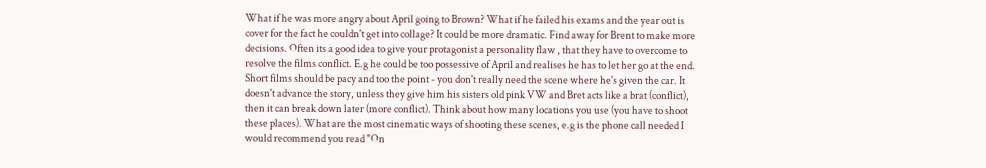What if he was more angry about April going to Brown? What if he failed his exams and the year out is cover for the fact he couldn't get into collage? It could be more dramatic. Find away for Brent to make more decisions. Often its a good idea to give your protagonist a personality flaw , that they have to overcome to resolve the films conflict. E.g he could be too possessive of April and realises he has to let her go at the end. Short films should be pacy and too the point - you don't really need the scene where he's given the car. It doesn't advance the story, unless they give him his sisters old pink VW and Bret acts like a brat (conflict), then it can break down later (more conflict). Think about how many locations you use (you have to shoot these places). What are the most cinematic ways of shooting these scenes, e.g is the phone call needed I would recommend you read "On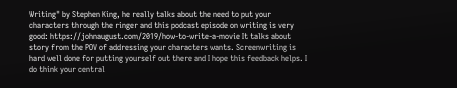Writing" by Stephen King, he really talks about the need to put your characters through the ringer and this podcast episode on writing is very good: https://johnaugust.com/2019/how-to-write-a-movie It talks about story from the POV of addressing your characters wants. Screenwriting is hard well done for putting yourself out there and I hope this feedback helps. I do think your central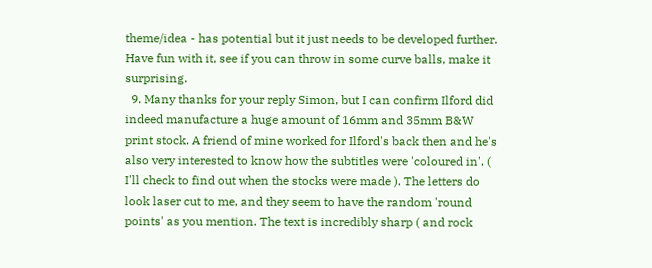theme/idea - has potential but it just needs to be developed further. Have fun with it, see if you can throw in some curve balls, make it surprising.
  9. Many thanks for your reply Simon, but I can confirm Ilford did indeed manufacture a huge amount of 16mm and 35mm B&W print stock. A friend of mine worked for Ilford's back then and he's also very interested to know how the subtitles were 'coloured in'. ( I'll check to find out when the stocks were made ). The letters do look laser cut to me, and they seem to have the random 'round points' as you mention. The text is incredibly sharp ( and rock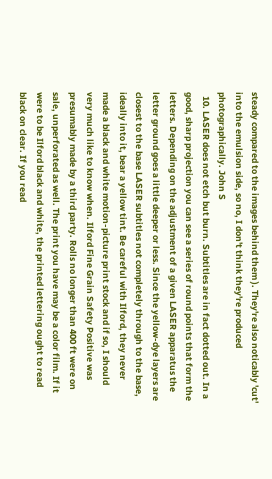steady compared to the images behind them ). They're also noticably 'cut' into the emulsion side, so no, I don't think they're produced photographically. John S
  10. LASER does not etch but burn. Subtitles are in fact dotted out. In a good, sharp projection you can see a series of round points that form the letters. Depending on the adjustment of a given LASER apparatus the letter ground goes a little deeper or less. Since the yellow-dye layers are closest to the base LASER subtitles not completely through to the base, ideally into it, bear a yellow tint. Be careful with Ilford, they never made a black and white motion-picture print stock and if so, I should very much like to know when. Ilford Fine Grain Safety Positive was presumably made by a third party. Rolls no longer than 400 ft were on sale, unperforated as well. The print you have may be a color film. If it were to be Ilford black and white, the printed lettering ought to read black on clear. If you read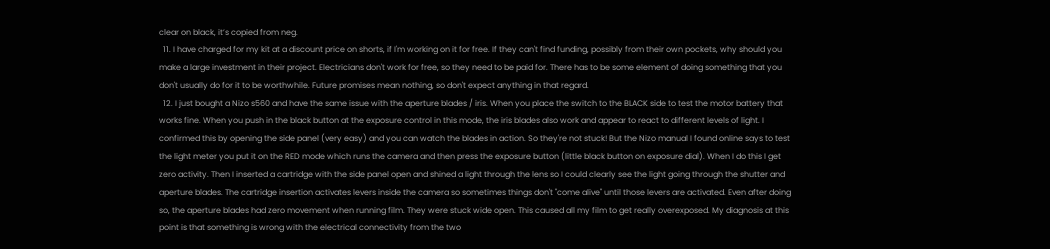clear on black, it’s copied from neg.
  11. I have charged for my kit at a discount price on shorts, if I'm working on it for free. If they can't find funding, possibly from their own pockets, why should you make a large investment in their project. Electricians don't work for free, so they need to be paid for. There has to be some element of doing something that you don't usually do for it to be worthwhile. Future promises mean nothing, so don't expect anything in that regard.
  12. I just bought a Nizo s560 and have the same issue with the aperture blades / iris. When you place the switch to the BLACK side to test the motor battery that works fine. When you push in the black button at the exposure control in this mode, the iris blades also work and appear to react to different levels of light. I confirmed this by opening the side panel (very easy) and you can watch the blades in action. So they're not stuck! But the Nizo manual I found online says to test the light meter you put it on the RED mode which runs the camera and then press the exposure button (little black button on exposure dial). When I do this I get zero activity. Then I inserted a cartridge with the side panel open and shined a light through the lens so I could clearly see the light going through the shutter and aperture blades. The cartridge insertion activates levers inside the camera so sometimes things don't "come alive" until those levers are activated. Even after doing so, the aperture blades had zero movement when running film. They were stuck wide open. This caused all my film to get really overexposed. My diagnosis at this point is that something is wrong with the electrical connectivity from the two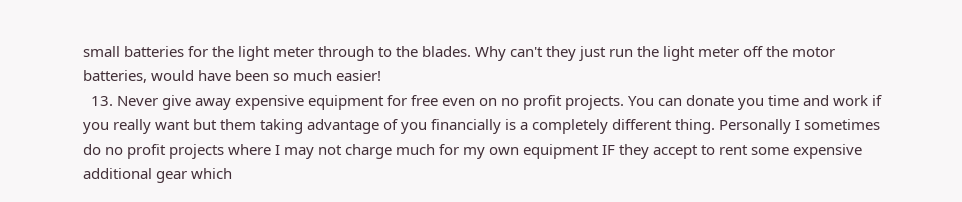small batteries for the light meter through to the blades. Why can't they just run the light meter off the motor batteries, would have been so much easier!
  13. Never give away expensive equipment for free even on no profit projects. You can donate you time and work if you really want but them taking advantage of you financially is a completely different thing. Personally I sometimes do no profit projects where I may not charge much for my own equipment IF they accept to rent some expensive additional gear which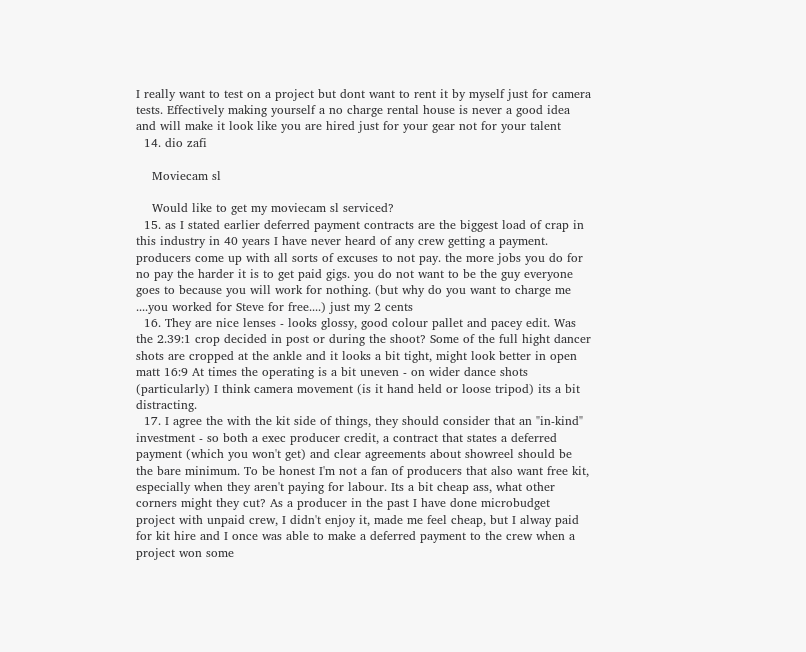I really want to test on a project but dont want to rent it by myself just for camera tests. Effectively making yourself a no charge rental house is never a good idea and will make it look like you are hired just for your gear not for your talent
  14. dio zafi

    Moviecam sl

    Would like to get my moviecam sl serviced?
  15. as I stated earlier deferred payment contracts are the biggest load of crap in this industry in 40 years I have never heard of any crew getting a payment. producers come up with all sorts of excuses to not pay. the more jobs you do for no pay the harder it is to get paid gigs. you do not want to be the guy everyone goes to because you will work for nothing. (but why do you want to charge me ....you worked for Steve for free....) just my 2 cents
  16. They are nice lenses - looks glossy, good colour pallet and pacey edit. Was the 2.39:1 crop decided in post or during the shoot? Some of the full hight dancer shots are cropped at the ankle and it looks a bit tight, might look better in open matt 16:9 At times the operating is a bit uneven - on wider dance shots (particularly) I think camera movement (is it hand held or loose tripod) its a bit distracting.
  17. I agree the with the kit side of things, they should consider that an "in-kind" investment - so both a exec producer credit, a contract that states a deferred payment (which you won't get) and clear agreements about showreel should be the bare minimum. To be honest I'm not a fan of producers that also want free kit, especially when they aren't paying for labour. Its a bit cheap ass, what other corners might they cut? As a producer in the past I have done microbudget project with unpaid crew, I didn't enjoy it, made me feel cheap, but I alway paid for kit hire and I once was able to make a deferred payment to the crew when a project won some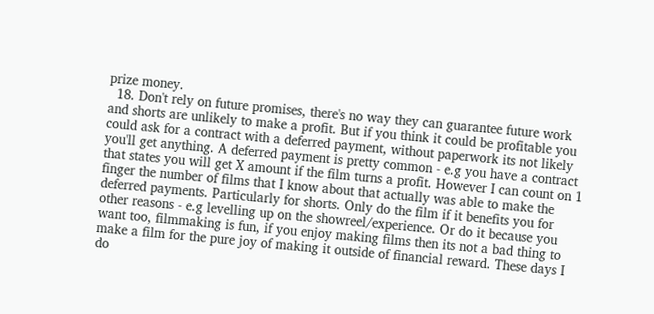prize money.
  18. Don't rely on future promises, there's no way they can guarantee future work and shorts are unlikely to make a profit. But if you think it could be profitable you could ask for a contract with a deferred payment, without paperwork its not likely you'll get anything. A deferred payment is pretty common - e.g you have a contract that states you will get X amount if the film turns a profit. However I can count on 1 finger the number of films that I know about that actually was able to make the deferred payments. Particularly for shorts. Only do the film if it benefits you for other reasons - e.g levelling up on the showreel/experience. Or do it because you want too, filmmaking is fun, if you enjoy making films then its not a bad thing to make a film for the pure joy of making it outside of financial reward. These days I do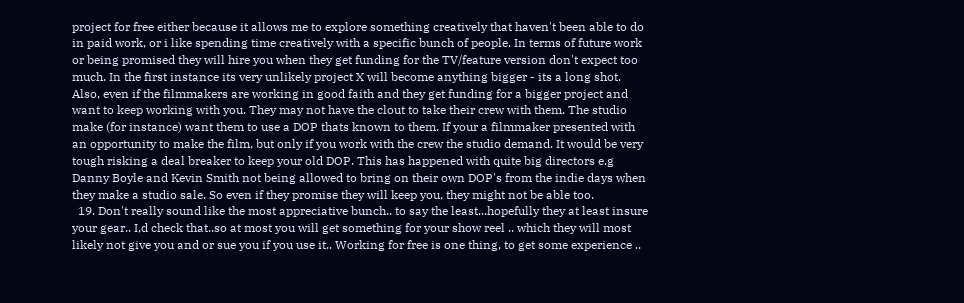project for free either because it allows me to explore something creatively that haven't been able to do in paid work, or i like spending time creatively with a specific bunch of people. In terms of future work or being promised they will hire you when they get funding for the TV/feature version don't expect too much. In the first instance its very unlikely project X will become anything bigger - its a long shot. Also, even if the filmmakers are working in good faith and they get funding for a bigger project and want to keep working with you. They may not have the clout to take their crew with them. The studio make (for instance) want them to use a DOP thats known to them. If your a filmmaker presented with an opportunity to make the film, but only if you work with the crew the studio demand. It would be very tough risking a deal breaker to keep your old DOP. This has happened with quite big directors e.g Danny Boyle and Kevin Smith not being allowed to bring on their own DOP's from the indie days when they make a studio sale. So even if they promise they will keep you, they might not be able too.
  19. Don't really sound like the most appreciative bunch.. to say the least...hopefully they at least insure your gear.. I,d check that..so at most you will get something for your show reel .. which they will most likely not give you and or sue you if you use it.. Working for free is one thing, to get some experience ..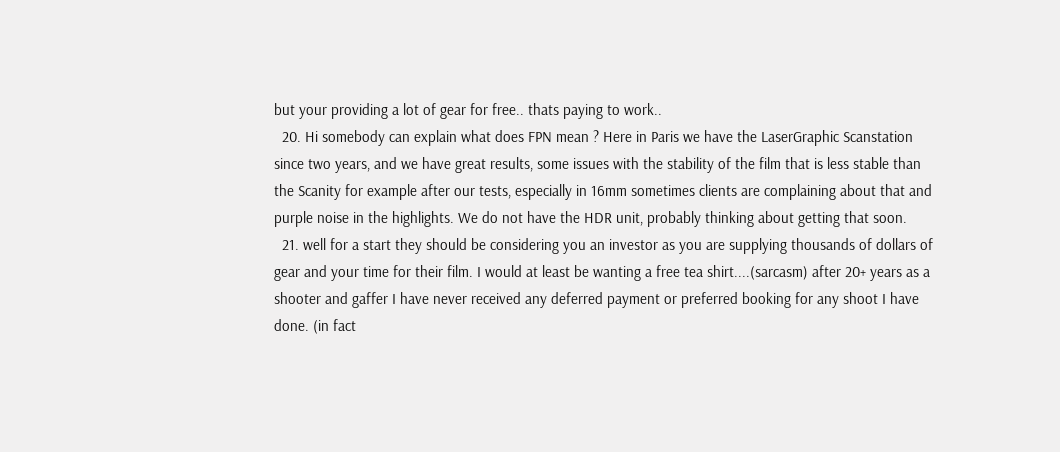but your providing a lot of gear for free.. thats paying to work..
  20. Hi somebody can explain what does FPN mean ? Here in Paris we have the LaserGraphic Scanstation since two years, and we have great results, some issues with the stability of the film that is less stable than the Scanity for example after our tests, especially in 16mm sometimes clients are complaining about that and purple noise in the highlights. We do not have the HDR unit, probably thinking about getting that soon.
  21. well for a start they should be considering you an investor as you are supplying thousands of dollars of gear and your time for their film. I would at least be wanting a free tea shirt....(sarcasm) after 20+ years as a shooter and gaffer I have never received any deferred payment or preferred booking for any shoot I have done. (in fact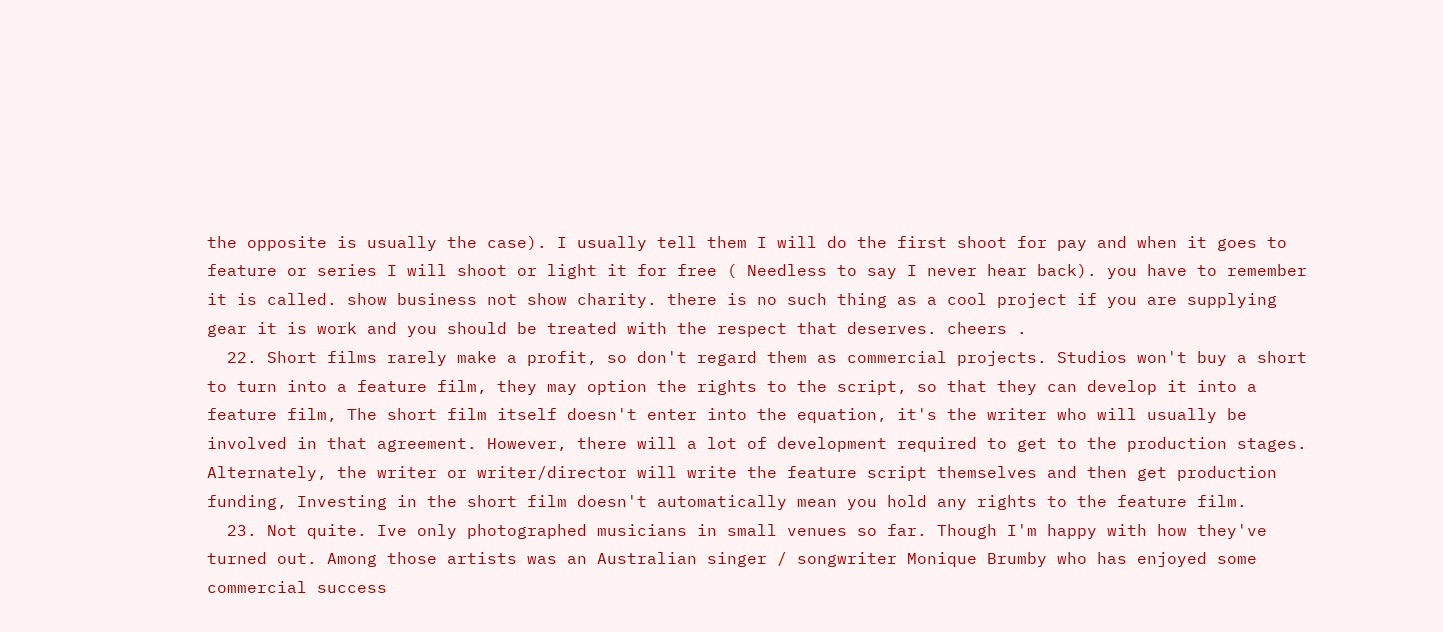the opposite is usually the case). I usually tell them I will do the first shoot for pay and when it goes to feature or series I will shoot or light it for free ( Needless to say I never hear back). you have to remember it is called. show business not show charity. there is no such thing as a cool project if you are supplying gear it is work and you should be treated with the respect that deserves. cheers .
  22. Short films rarely make a profit, so don't regard them as commercial projects. Studios won't buy a short to turn into a feature film, they may option the rights to the script, so that they can develop it into a feature film, The short film itself doesn't enter into the equation, it's the writer who will usually be involved in that agreement. However, there will a lot of development required to get to the production stages. Alternately, the writer or writer/director will write the feature script themselves and then get production funding, Investing in the short film doesn't automatically mean you hold any rights to the feature film.
  23. Not quite. Ive only photographed musicians in small venues so far. Though I'm happy with how they've turned out. Among those artists was an Australian singer / songwriter Monique Brumby who has enjoyed some commercial success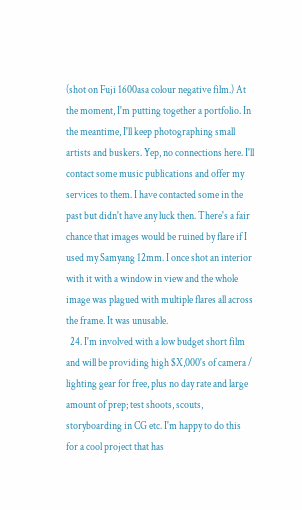(shot on Fuji 1600asa colour negative film.) At the moment, I'm putting together a portfolio. In the meantime, I'll keep photographing small artists and buskers. Yep, no connections here. I'll contact some music publications and offer my services to them. I have contacted some in the past but didn't have any luck then. There's a fair chance that images would be ruined by flare if I used my Samyang 12mm. I once shot an interior with it with a window in view and the whole image was plagued with multiple flares all across the frame. It was unusable.
  24. I'm involved with a low budget short film and will be providing high $X,000's of camera / lighting gear for free, plus no day rate and large amount of prep; test shoots, scouts, storyboarding in CG etc. I'm happy to do this for a cool project that has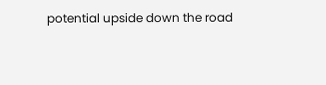potential upside down the road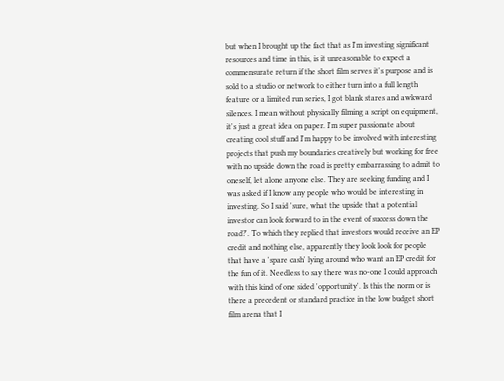but when I brought up the fact that as I'm investing significant resources and time in this, is it unreasonable to expect a commensurate return if the short film serves it's purpose and is sold to a studio or network to either turn into a full length feature or a limited run series, I got blank stares and awkward silences. I mean without physically filming a script on equipment, it's just a great idea on paper. I'm super passionate about creating cool stuff and I'm happy to be involved with interesting projects that push my boundaries creatively but working for free with no upside down the road is pretty embarrassing to admit to oneself, let alone anyone else. They are seeking funding and I was asked if I know any people who would be interesting in investing. So I said 'sure, what the upside that a potential investor can look forward to in the event of success down the road?'. To which they replied that investors would receive an EP credit and nothing else, apparently they look look for people that have a 'spare cash' lying around who want an EP credit for the fun of it. Needless to say there was no-one I could approach with this kind of one sided 'opportunity'. Is this the norm or is there a precedent or standard practice in the low budget short film arena that I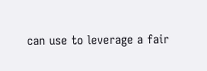can use to leverage a fair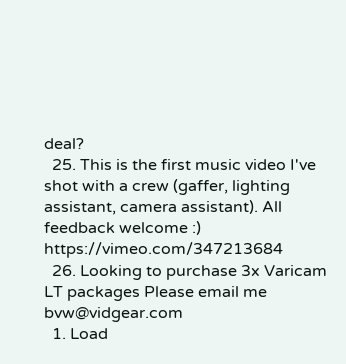deal?
  25. This is the first music video I've shot with a crew (gaffer, lighting assistant, camera assistant). All feedback welcome :) https://vimeo.com/347213684
  26. Looking to purchase 3x Varicam LT packages Please email me bvw@vidgear.com
  1. Load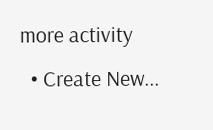more activity
  • Create New...